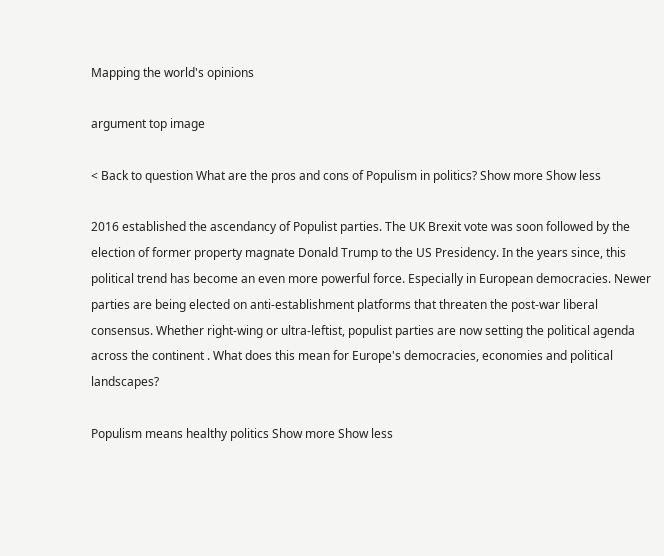Mapping the world's opinions

argument top image

< Back to question What are the pros and cons of Populism in politics? Show more Show less

2016 established the ascendancy of Populist parties. The UK Brexit vote was soon followed by the election of former property magnate Donald Trump to the US Presidency. In the years since, this political trend has become an even more powerful force. Especially in European democracies. Newer parties are being elected on anti-establishment platforms that threaten the post-war liberal consensus. Whether right-wing or ultra-leftist, populist parties are now setting the political agenda across the continent . What does this mean for Europe's democracies, economies and political landscapes?

Populism means healthy politics Show more Show less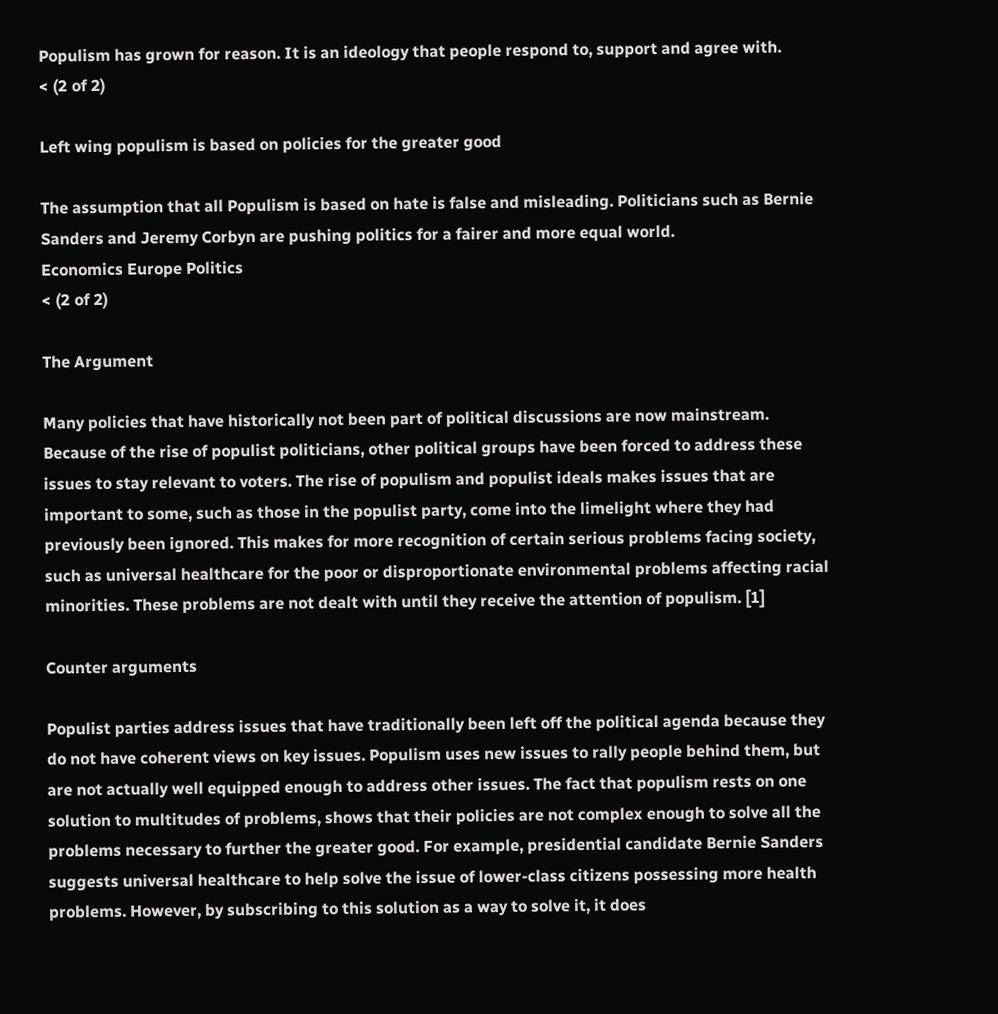Populism has grown for reason. It is an ideology that people respond to, support and agree with.
< (2 of 2)

Left wing populism is based on policies for the greater good

The assumption that all Populism is based on hate is false and misleading. Politicians such as Bernie Sanders and Jeremy Corbyn are pushing politics for a fairer and more equal world.
Economics Europe Politics
< (2 of 2)

The Argument

Many policies that have historically not been part of political discussions are now mainstream. Because of the rise of populist politicians, other political groups have been forced to address these issues to stay relevant to voters. The rise of populism and populist ideals makes issues that are important to some, such as those in the populist party, come into the limelight where they had previously been ignored. This makes for more recognition of certain serious problems facing society, such as universal healthcare for the poor or disproportionate environmental problems affecting racial minorities. These problems are not dealt with until they receive the attention of populism. [1]

Counter arguments

Populist parties address issues that have traditionally been left off the political agenda because they do not have coherent views on key issues. Populism uses new issues to rally people behind them, but are not actually well equipped enough to address other issues. The fact that populism rests on one solution to multitudes of problems, shows that their policies are not complex enough to solve all the problems necessary to further the greater good. For example, presidential candidate Bernie Sanders suggests universal healthcare to help solve the issue of lower-class citizens possessing more health problems. However, by subscribing to this solution as a way to solve it, it does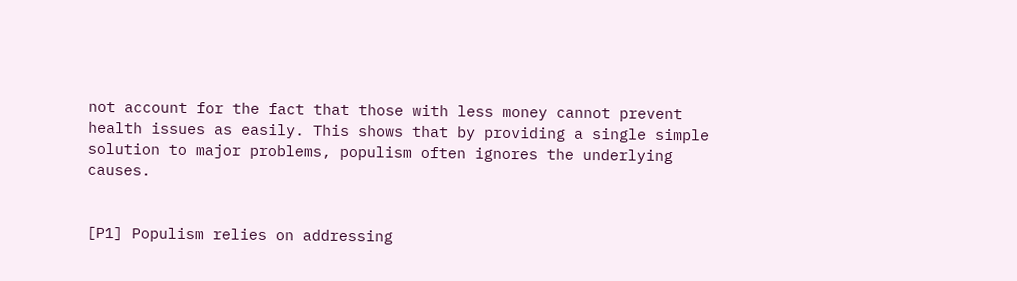not account for the fact that those with less money cannot prevent health issues as easily. This shows that by providing a single simple solution to major problems, populism often ignores the underlying causes.


[P1] Populism relies on addressing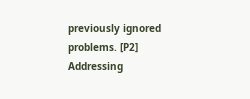previously ignored problems. [P2] Addressing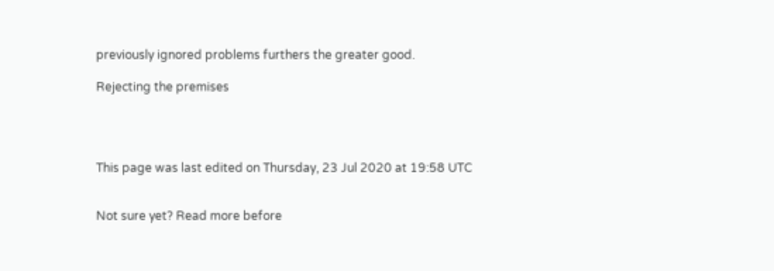previously ignored problems furthers the greater good.

Rejecting the premises




This page was last edited on Thursday, 23 Jul 2020 at 19:58 UTC


Not sure yet? Read more before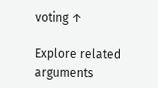voting ↑

Explore related arguments